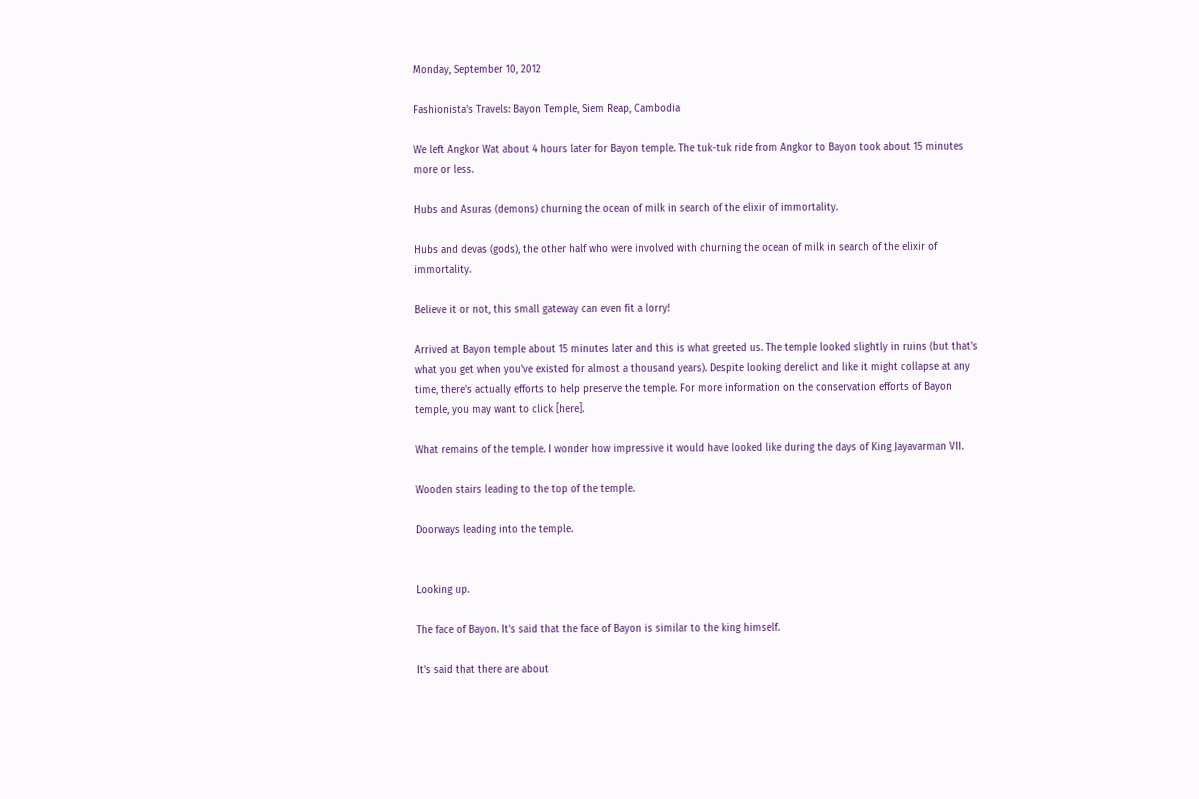Monday, September 10, 2012

Fashionista's Travels: Bayon Temple, Siem Reap, Cambodia

We left Angkor Wat about 4 hours later for Bayon temple. The tuk-tuk ride from Angkor to Bayon took about 15 minutes more or less.

Hubs and Asuras (demons) churning the ocean of milk in search of the elixir of immortality.

Hubs and devas (gods), the other half who were involved with churning the ocean of milk in search of the elixir of immortality.

Believe it or not, this small gateway can even fit a lorry!

Arrived at Bayon temple about 15 minutes later and this is what greeted us. The temple looked slightly in ruins (but that's what you get when you've existed for almost a thousand years). Despite looking derelict and like it might collapse at any time, there's actually efforts to help preserve the temple. For more information on the conservation efforts of Bayon temple, you may want to click [here].

What remains of the temple. I wonder how impressive it would have looked like during the days of King Jayavarman VII.

Wooden stairs leading to the top of the temple.

Doorways leading into the temple.


Looking up.

The face of Bayon. It's said that the face of Bayon is similar to the king himself.

It's said that there are about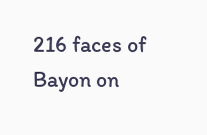216 faces of Bayon on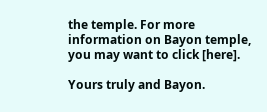the temple. For more information on Bayon temple, you may want to click [here].

Yours truly and Bayon.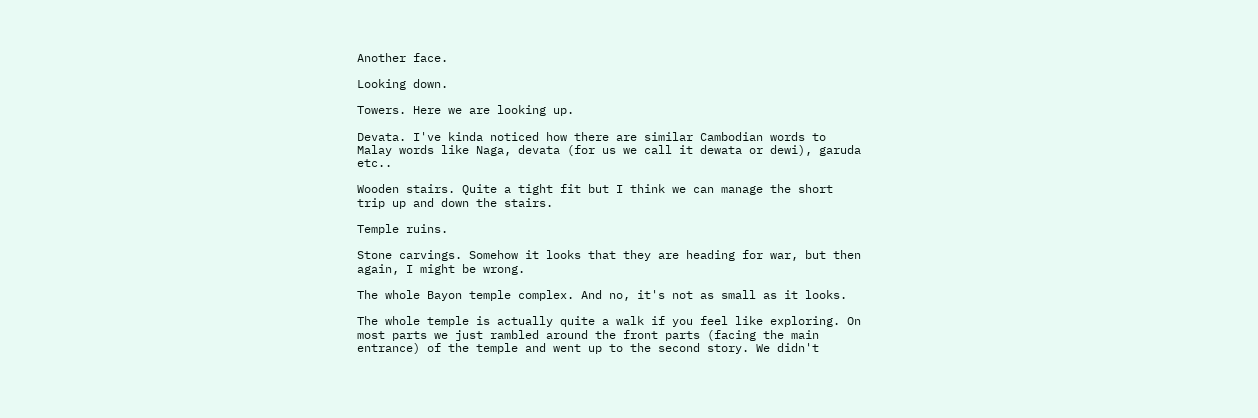Another face.

Looking down.

Towers. Here we are looking up.

Devata. I've kinda noticed how there are similar Cambodian words to Malay words like Naga, devata (for us we call it dewata or dewi), garuda etc..

Wooden stairs. Quite a tight fit but I think we can manage the short trip up and down the stairs.

Temple ruins.

Stone carvings. Somehow it looks that they are heading for war, but then again, I might be wrong.

The whole Bayon temple complex. And no, it's not as small as it looks.

The whole temple is actually quite a walk if you feel like exploring. On most parts we just rambled around the front parts (facing the main entrance) of the temple and went up to the second story. We didn't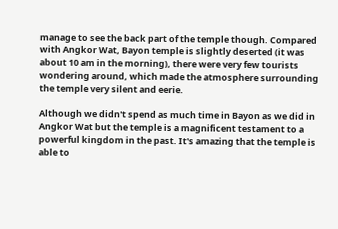manage to see the back part of the temple though. Compared with Angkor Wat, Bayon temple is slightly deserted (it was about 10 am in the morning), there were very few tourists wondering around, which made the atmosphere surrounding the temple very silent and eerie.

Although we didn't spend as much time in Bayon as we did in Angkor Wat but the temple is a magnificent testament to a powerful kingdom in the past. It's amazing that the temple is able to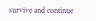survive and continue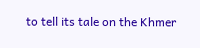to tell its tale on the Khmer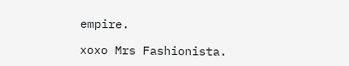empire.

xoxo Mrs Fashionista.